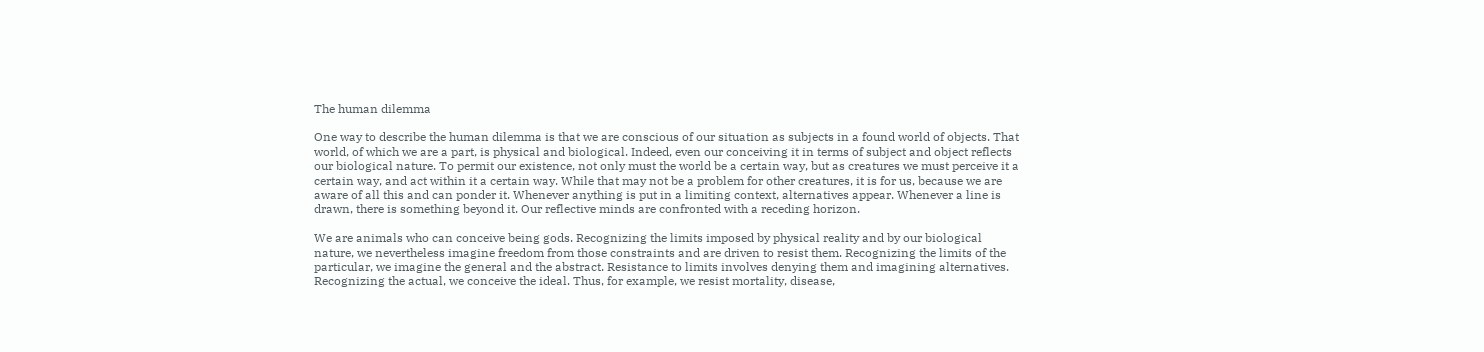The human dilemma

One way to describe the human dilemma is that we are conscious of our situation as subjects in a found world of objects. That world, of which we are a part, is physical and biological. Indeed, even our conceiving it in terms of subject and object reflects our biological nature. To permit our existence, not only must the world be a certain way, but as creatures we must perceive it a certain way, and act within it a certain way. While that may not be a problem for other creatures, it is for us, because we are aware of all this and can ponder it. Whenever anything is put in a limiting context, alternatives appear. Whenever a line is drawn, there is something beyond it. Our reflective minds are confronted with a receding horizon.

We are animals who can conceive being gods. Recognizing the limits imposed by physical reality and by our biological nature, we nevertheless imagine freedom from those constraints and are driven to resist them. Recognizing the limits of the particular, we imagine the general and the abstract. Resistance to limits involves denying them and imagining alternatives. Recognizing the actual, we conceive the ideal. Thus, for example, we resist mortality, disease,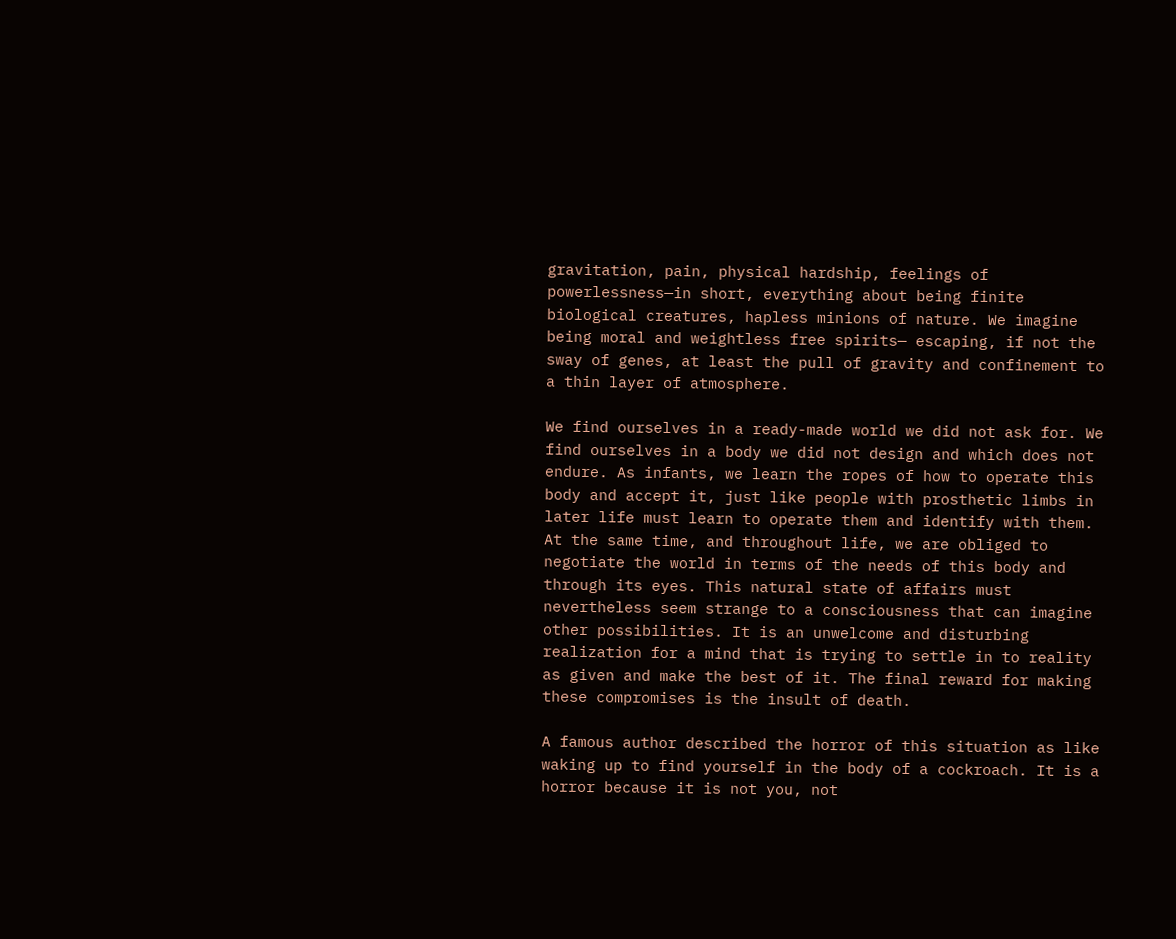gravitation, pain, physical hardship, feelings of powerlessness—in short, everything about being finite biological creatures, hapless minions of nature. We imagine being moral and weightless free spirits— escaping, if not the sway of genes, at least the pull of gravity and confinement to a thin layer of atmosphere.

We find ourselves in a ready-made world we did not ask for. We find ourselves in a body we did not design and which does not endure. As infants, we learn the ropes of how to operate this body and accept it, just like people with prosthetic limbs in later life must learn to operate them and identify with them. At the same time, and throughout life, we are obliged to negotiate the world in terms of the needs of this body and through its eyes. This natural state of affairs must nevertheless seem strange to a consciousness that can imagine other possibilities. It is an unwelcome and disturbing realization for a mind that is trying to settle in to reality as given and make the best of it. The final reward for making these compromises is the insult of death.

A famous author described the horror of this situation as like waking up to find yourself in the body of a cockroach. It is a horror because it is not you, not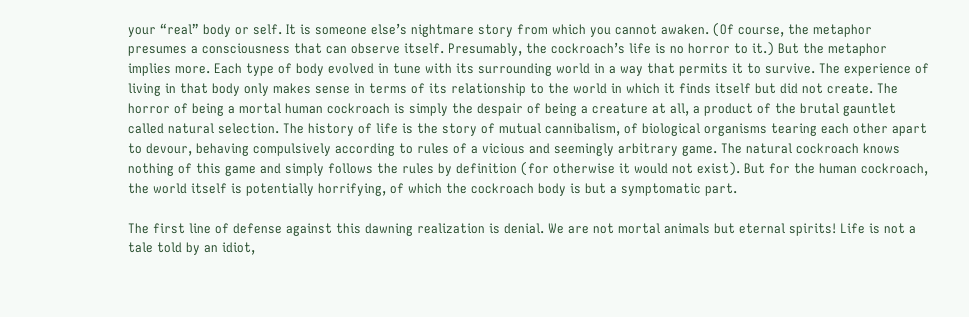your “real” body or self. It is someone else’s nightmare story from which you cannot awaken. (Of course, the metaphor presumes a consciousness that can observe itself. Presumably, the cockroach’s life is no horror to it.) But the metaphor implies more. Each type of body evolved in tune with its surrounding world in a way that permits it to survive. The experience of living in that body only makes sense in terms of its relationship to the world in which it finds itself but did not create. The horror of being a mortal human cockroach is simply the despair of being a creature at all, a product of the brutal gauntlet called natural selection. The history of life is the story of mutual cannibalism, of biological organisms tearing each other apart to devour, behaving compulsively according to rules of a vicious and seemingly arbitrary game. The natural cockroach knows nothing of this game and simply follows the rules by definition (for otherwise it would not exist). But for the human cockroach, the world itself is potentially horrifying, of which the cockroach body is but a symptomatic part.

The first line of defense against this dawning realization is denial. We are not mortal animals but eternal spirits! Life is not a tale told by an idiot,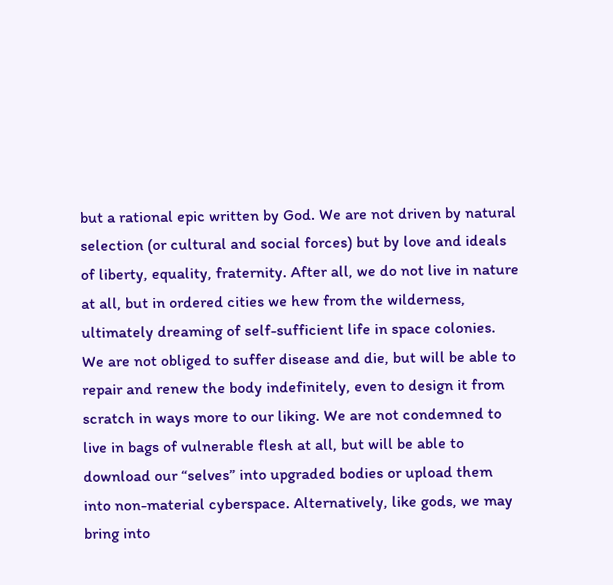but a rational epic written by God. We are not driven by natural selection (or cultural and social forces) but by love and ideals of liberty, equality, fraternity. After all, we do not live in nature at all, but in ordered cities we hew from the wilderness, ultimately dreaming of self-sufficient life in space colonies. We are not obliged to suffer disease and die, but will be able to repair and renew the body indefinitely, even to design it from scratch in ways more to our liking. We are not condemned to live in bags of vulnerable flesh at all, but will be able to download our “selves” into upgraded bodies or upload them into non-material cyberspace. Alternatively, like gods, we may bring into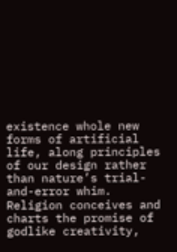existence whole new forms of artificial life, along principles of our design rather than nature’s trial-and-error whim. Religion conceives and charts the promise of godlike creativity,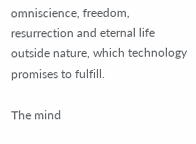omniscience, freedom, resurrection and eternal life outside nature, which technology promises to fulfill.

The mind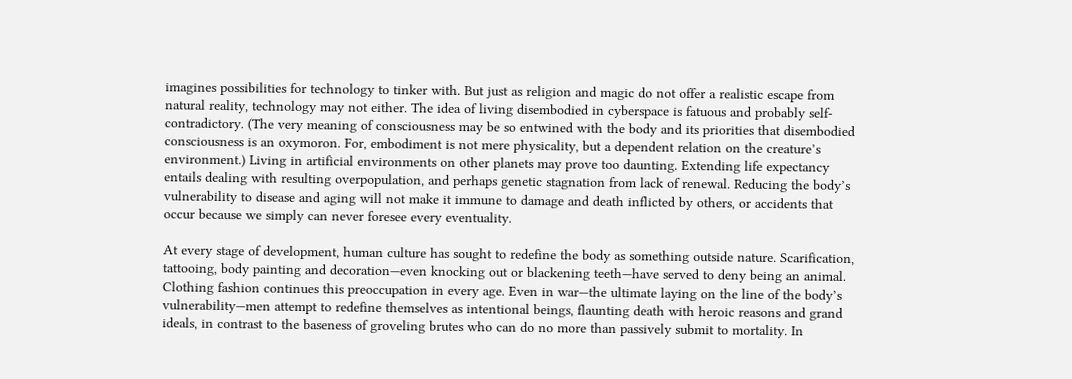imagines possibilities for technology to tinker with. But just as religion and magic do not offer a realistic escape from natural reality, technology may not either. The idea of living disembodied in cyberspace is fatuous and probably self-contradictory. (The very meaning of consciousness may be so entwined with the body and its priorities that disembodied consciousness is an oxymoron. For, embodiment is not mere physicality, but a dependent relation on the creature’s environment.) Living in artificial environments on other planets may prove too daunting. Extending life expectancy entails dealing with resulting overpopulation, and perhaps genetic stagnation from lack of renewal. Reducing the body’s vulnerability to disease and aging will not make it immune to damage and death inflicted by others, or accidents that occur because we simply can never foresee every eventuality.

At every stage of development, human culture has sought to redefine the body as something outside nature. Scarification, tattooing, body painting and decoration—even knocking out or blackening teeth—have served to deny being an animal. Clothing fashion continues this preoccupation in every age. Even in war—the ultimate laying on the line of the body’s vulnerability—men attempt to redefine themselves as intentional beings, flaunting death with heroic reasons and grand ideals, in contrast to the baseness of groveling brutes who can do no more than passively submit to mortality. In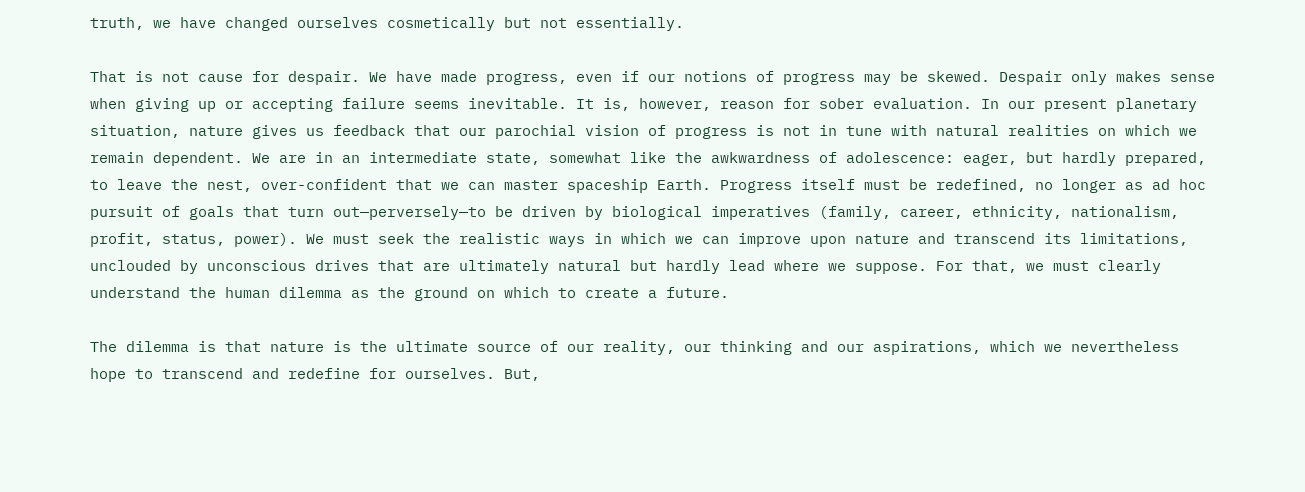truth, we have changed ourselves cosmetically but not essentially.

That is not cause for despair. We have made progress, even if our notions of progress may be skewed. Despair only makes sense when giving up or accepting failure seems inevitable. It is, however, reason for sober evaluation. In our present planetary situation, nature gives us feedback that our parochial vision of progress is not in tune with natural realities on which we remain dependent. We are in an intermediate state, somewhat like the awkwardness of adolescence: eager, but hardly prepared, to leave the nest, over-confident that we can master spaceship Earth. Progress itself must be redefined, no longer as ad hoc pursuit of goals that turn out—perversely—to be driven by biological imperatives (family, career, ethnicity, nationalism, profit, status, power). We must seek the realistic ways in which we can improve upon nature and transcend its limitations, unclouded by unconscious drives that are ultimately natural but hardly lead where we suppose. For that, we must clearly understand the human dilemma as the ground on which to create a future.

The dilemma is that nature is the ultimate source of our reality, our thinking and our aspirations, which we nevertheless hope to transcend and redefine for ourselves. But,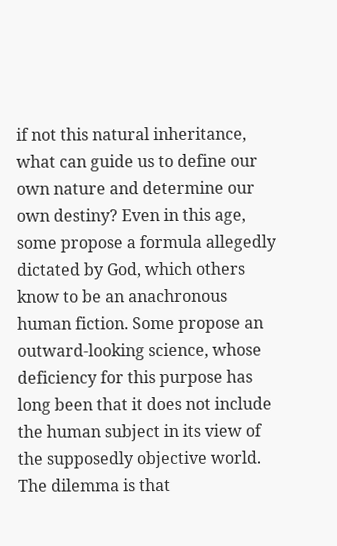if not this natural inheritance, what can guide us to define our own nature and determine our own destiny? Even in this age, some propose a formula allegedly dictated by God, which others know to be an anachronous human fiction. Some propose an outward-looking science, whose deficiency for this purpose has long been that it does not include the human subject in its view of the supposedly objective world. The dilemma is that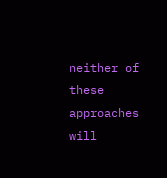neither of these approaches will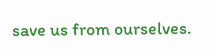save us from ourselves.